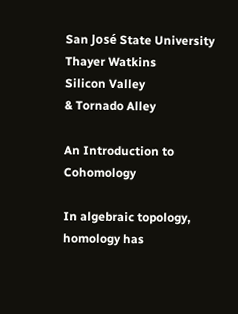San José State University
Thayer Watkins
Silicon Valley
& Tornado Alley

An Introduction to Cohomology

In algebraic topology, homology has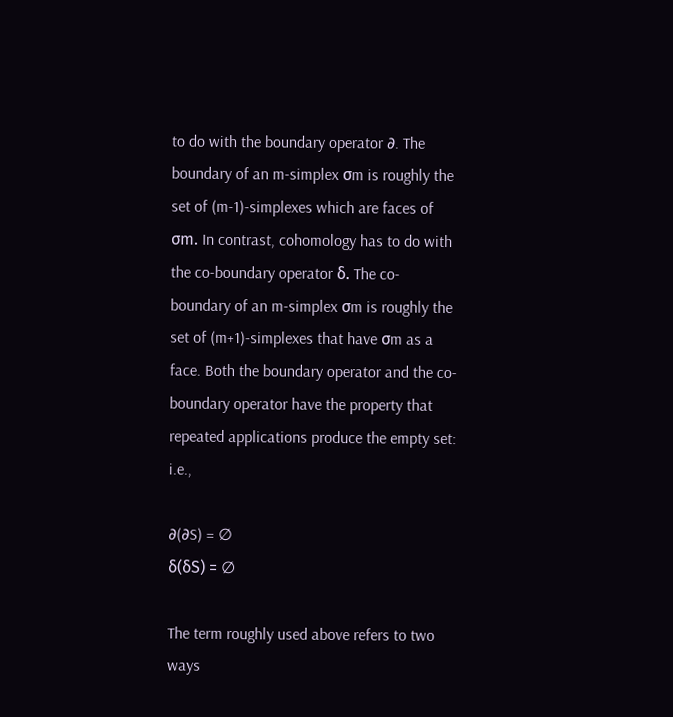to do with the boundary operator ∂. The boundary of an m-simplex σm is roughly the set of (m-1)-simplexes which are faces of σm. In contrast, cohomology has to do with the co-boundary operator δ. The co-boundary of an m-simplex σm is roughly the set of (m+1)-simplexes that have σm as a face. Both the boundary operator and the co-boundary operator have the property that repeated applications produce the empty set: i.e.,

∂(∂S) = ∅
δ(δS) = ∅

The term roughly used above refers to two ways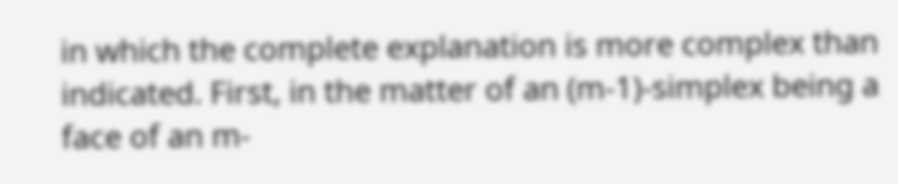in which the complete explanation is more complex than indicated. First, in the matter of an (m-1)-simplex being a face of an m-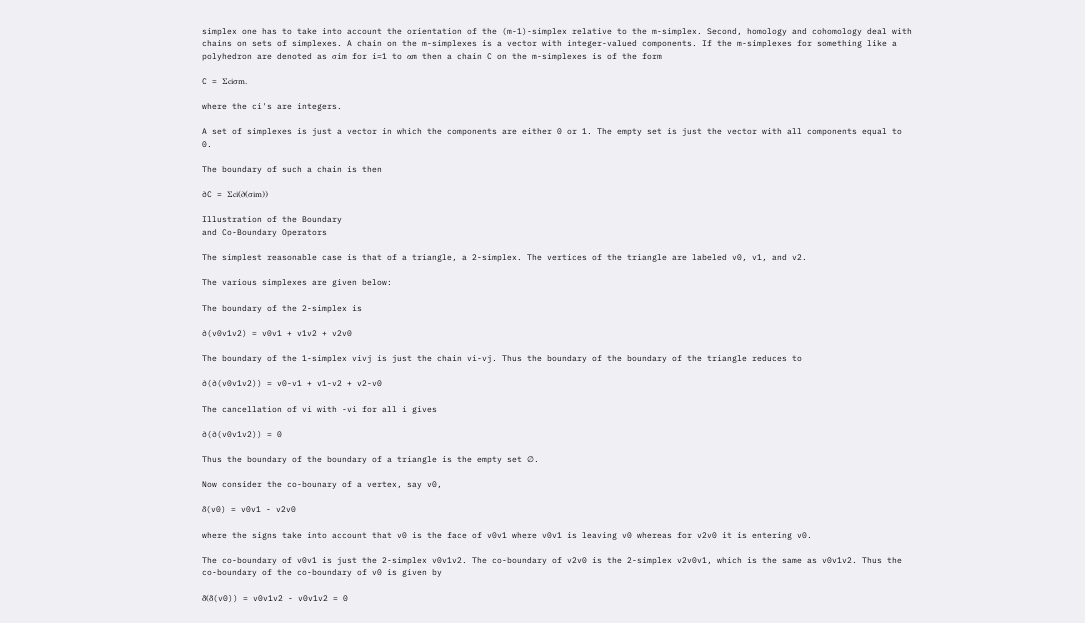simplex one has to take into account the orientation of the (m-1)-simplex relative to the m-simplex. Second, homology and cohomology deal with chains on sets of simplexes. A chain on the m-simplexes is a vector with integer-valued components. If the m-simplexes for something like a polyhedron are denoted as σim for i=1 to αm then a chain C on the m-simplexes is of the form

C = Σciσm.

where the ci's are integers.

A set of simplexes is just a vector in which the components are either 0 or 1. The empty set is just the vector with all components equal to 0.

The boundary of such a chain is then

∂C = Σci(∂(σim))

Illustration of the Boundary
and Co-Boundary Operators

The simplest reasonable case is that of a triangle, a 2-simplex. The vertices of the triangle are labeled v0, v1, and v2.

The various simplexes are given below:

The boundary of the 2-simplex is

∂(v0v1v2) = v0v1 + v1v2 + v2v0

The boundary of the 1-simplex vivj is just the chain vi-vj. Thus the boundary of the boundary of the triangle reduces to

∂(∂(v0v1v2)) = v0-v1 + v1-v2 + v2-v0

The cancellation of vi with -vi for all i gives

∂(∂(v0v1v2)) = 0

Thus the boundary of the boundary of a triangle is the empty set ∅.

Now consider the co-bounary of a vertex, say v0,

δ(v0) = v0v1 - v2v0

where the signs take into account that v0 is the face of v0v1 where v0v1 is leaving v0 whereas for v2v0 it is entering v0.

The co-boundary of v0v1 is just the 2-simplex v0v1v2. The co-boundary of v2v0 is the 2-simplex v2v0v1, which is the same as v0v1v2. Thus the co-boundary of the co-boundary of v0 is given by

δ(δ(v0)) = v0v1v2 - v0v1v2 = 0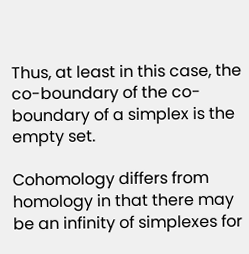Thus, at least in this case, the co-boundary of the co-boundary of a simplex is the empty set.

Cohomology differs from homology in that there may be an infinity of simplexes for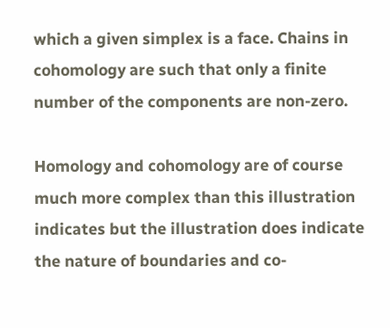which a given simplex is a face. Chains in cohomology are such that only a finite number of the components are non-zero.

Homology and cohomology are of course much more complex than this illustration indicates but the illustration does indicate the nature of boundaries and co-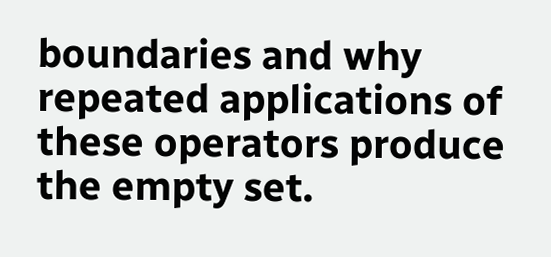boundaries and why repeated applications of these operators produce the empty set.